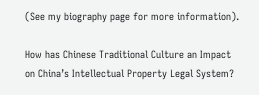(See my biography page for more information).

How has Chinese Traditional Culture an Impact on China’s Intellectual Property Legal System?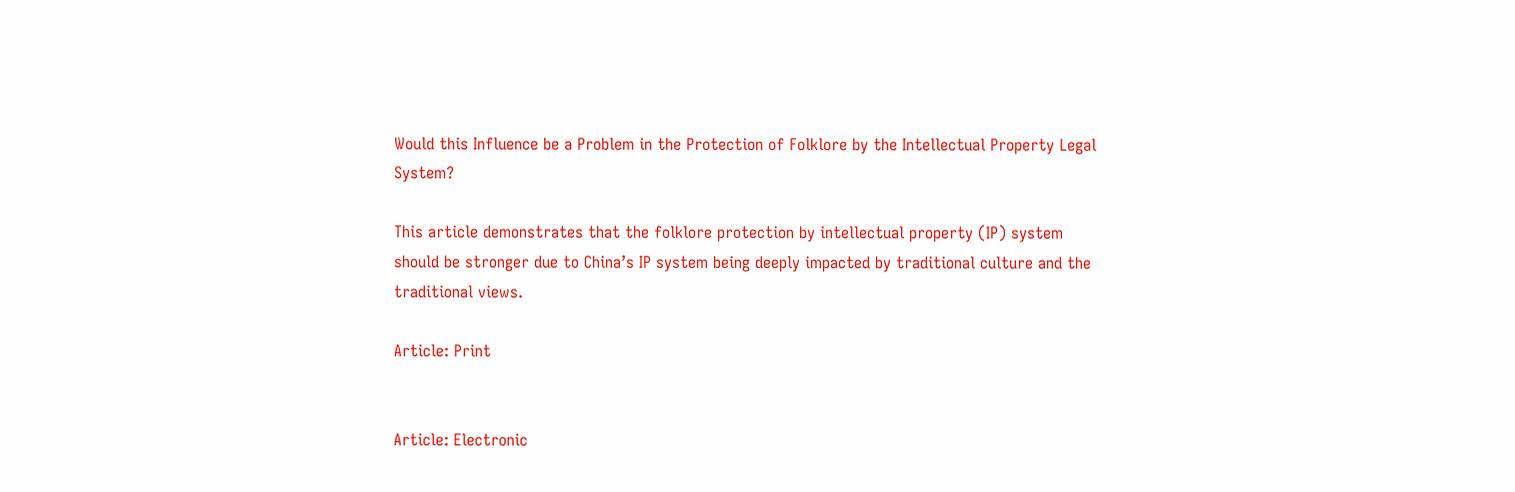Would this Influence be a Problem in the Protection of Folklore by the Intellectual Property Legal System?

This article demonstrates that the folklore protection by intellectual property (IP) system should be stronger due to China’s IP system being deeply impacted by traditional culture and the traditional views.

Article: Print


Article: Electronic